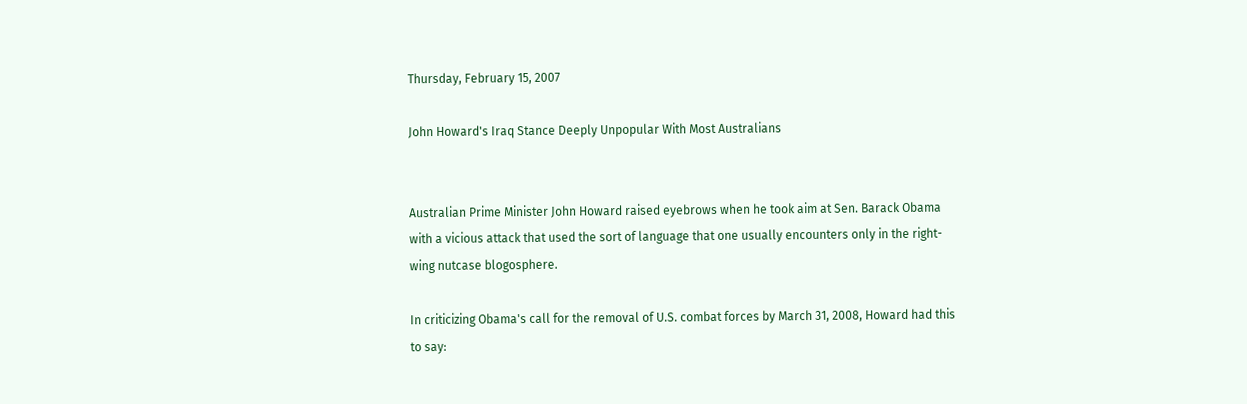Thursday, February 15, 2007

John Howard's Iraq Stance Deeply Unpopular With Most Australians


Australian Prime Minister John Howard raised eyebrows when he took aim at Sen. Barack Obama with a vicious attack that used the sort of language that one usually encounters only in the right-wing nutcase blogosphere.

In criticizing Obama's call for the removal of U.S. combat forces by March 31, 2008, Howard had this to say: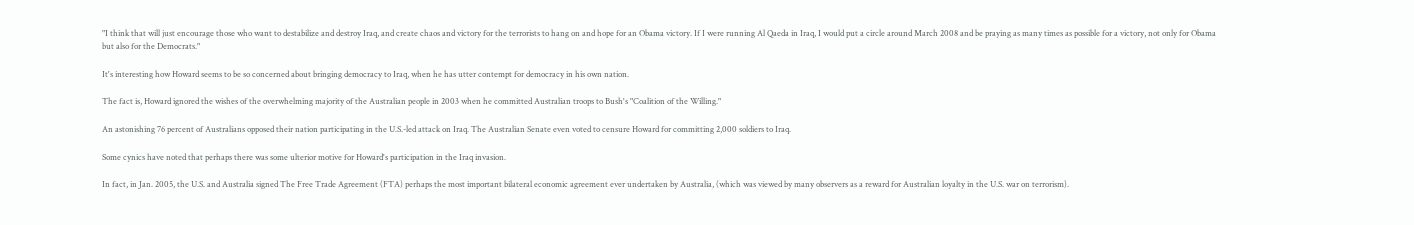"I think that will just encourage those who want to destabilize and destroy Iraq, and create chaos and victory for the terrorists to hang on and hope for an Obama victory. If I were running Al Qaeda in Iraq, I would put a circle around March 2008 and be praying as many times as possible for a victory, not only for Obama but also for the Democrats."

It's interesting how Howard seems to be so concerned about bringing democracy to Iraq, when he has utter contempt for democracy in his own nation.

The fact is, Howard ignored the wishes of the overwhelming majority of the Australian people in 2003 when he committed Australian troops to Bush's "Coalition of the Willing."

An astonishing 76 percent of Australians opposed their nation participating in the U.S.-led attack on Iraq. The Australian Senate even voted to censure Howard for committing 2,000 soldiers to Iraq.

Some cynics have noted that perhaps there was some ulterior motive for Howard's participation in the Iraq invasion.

In fact, in Jan. 2005, the U.S. and Australia signed The Free Trade Agreement (FTA) perhaps the most important bilateral economic agreement ever undertaken by Australia, (which was viewed by many observers as a reward for Australian loyalty in the U.S. war on terrorism).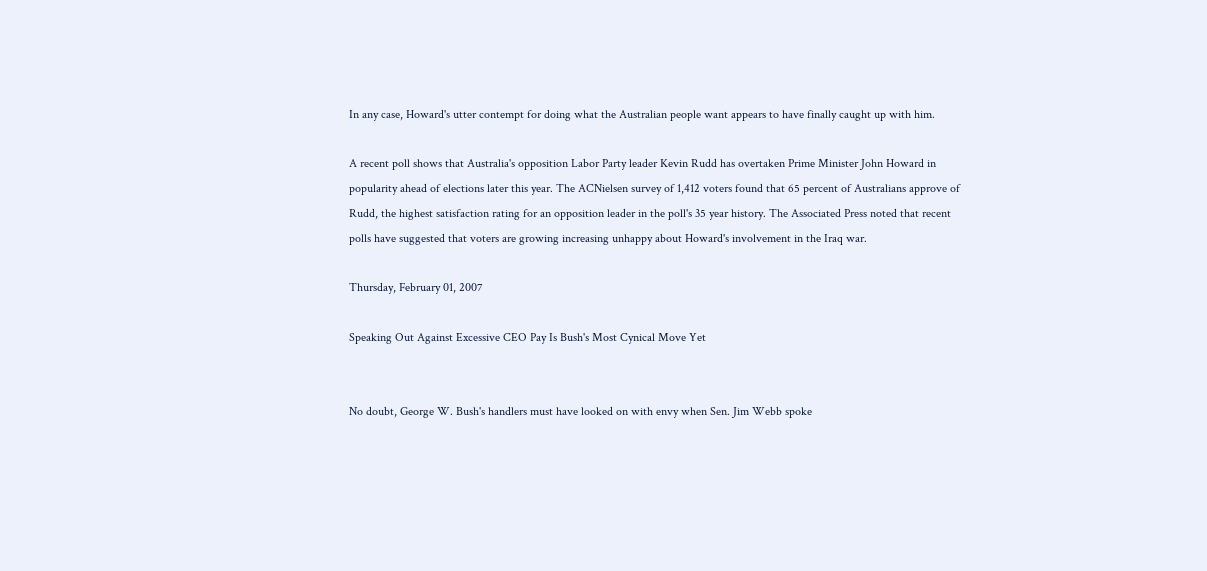In any case, Howard's utter contempt for doing what the Australian people want appears to have finally caught up with him.

A recent poll shows that Australia's opposition Labor Party leader Kevin Rudd has overtaken Prime Minister John Howard in popularity ahead of elections later this year. The ACNielsen survey of 1,412 voters found that 65 percent of Australians approve of Rudd, the highest satisfaction rating for an opposition leader in the poll's 35 year history. The Associated Press noted that recent polls have suggested that voters are growing increasing unhappy about Howard's involvement in the Iraq war.

Thursday, February 01, 2007

Speaking Out Against Excessive CEO Pay Is Bush's Most Cynical Move Yet


No doubt, George W. Bush's handlers must have looked on with envy when Sen. Jim Webb spoke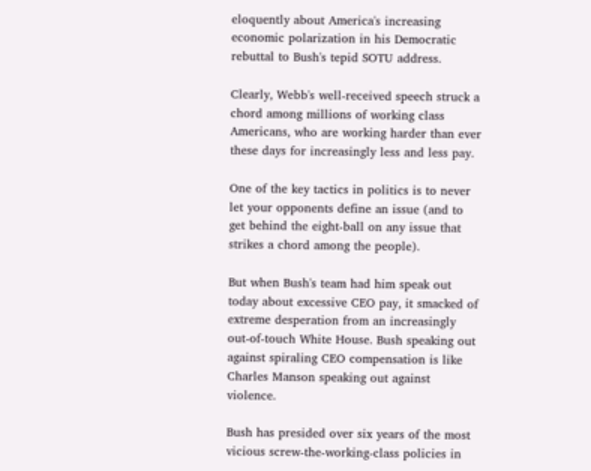eloquently about America's increasing economic polarization in his Democratic rebuttal to Bush's tepid SOTU address.

Clearly, Webb's well-received speech struck a chord among millions of working class Americans, who are working harder than ever these days for increasingly less and less pay.

One of the key tactics in politics is to never let your opponents define an issue (and to get behind the eight-ball on any issue that strikes a chord among the people).

But when Bush's team had him speak out today about excessive CEO pay, it smacked of extreme desperation from an increasingly out-of-touch White House. Bush speaking out against spiraling CEO compensation is like Charles Manson speaking out against violence.

Bush has presided over six years of the most vicious screw-the-working-class policies in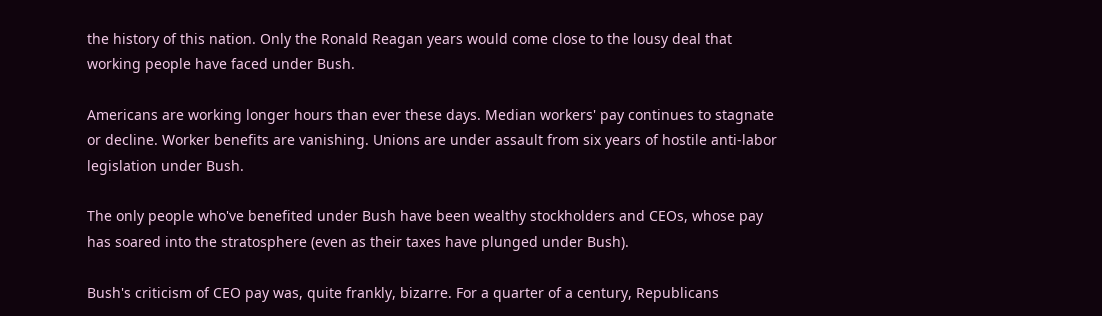the history of this nation. Only the Ronald Reagan years would come close to the lousy deal that working people have faced under Bush.

Americans are working longer hours than ever these days. Median workers' pay continues to stagnate or decline. Worker benefits are vanishing. Unions are under assault from six years of hostile anti-labor legislation under Bush.

The only people who've benefited under Bush have been wealthy stockholders and CEOs, whose pay has soared into the stratosphere (even as their taxes have plunged under Bush).

Bush's criticism of CEO pay was, quite frankly, bizarre. For a quarter of a century, Republicans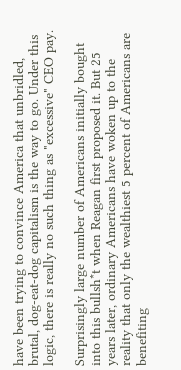have been trying to convince America that unbridled, brutal, dog-eat-dog capitalism is the way to go. Under this logic, there is really no such thing as "excessive" CEO pay.

Surprisingly large number of Americans initially bought into this bullsh*t when Reagan first proposed it. But 25 years later, ordinary Americans have woken up to the reality that only the wealthiest 5 percent of Americans are benefiting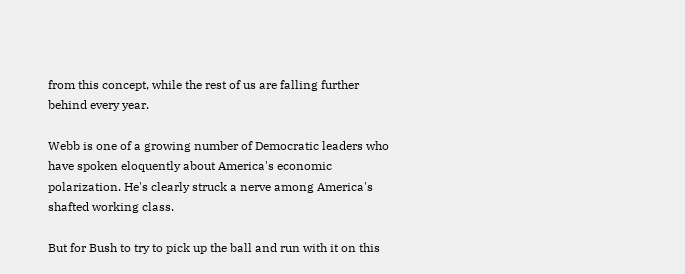from this concept, while the rest of us are falling further behind every year.

Webb is one of a growing number of Democratic leaders who have spoken eloquently about America's economic polarization. He's clearly struck a nerve among America's shafted working class.

But for Bush to try to pick up the ball and run with it on this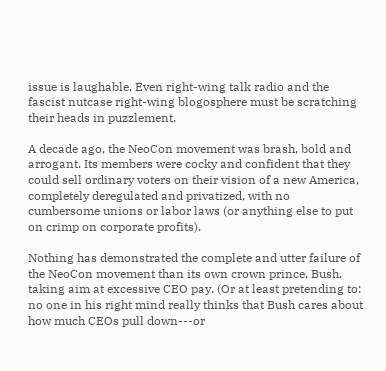issue is laughable. Even right-wing talk radio and the fascist nutcase right-wing blogosphere must be scratching their heads in puzzlement.

A decade ago, the NeoCon movement was brash, bold and arrogant. Its members were cocky and confident that they could sell ordinary voters on their vision of a new America, completely deregulated and privatized, with no cumbersome unions or labor laws (or anything else to put on crimp on corporate profits).

Nothing has demonstrated the complete and utter failure of the NeoCon movement than its own crown prince, Bush, taking aim at excessive CEO pay. (Or at least pretending to: no one in his right mind really thinks that Bush cares about how much CEOs pull down---or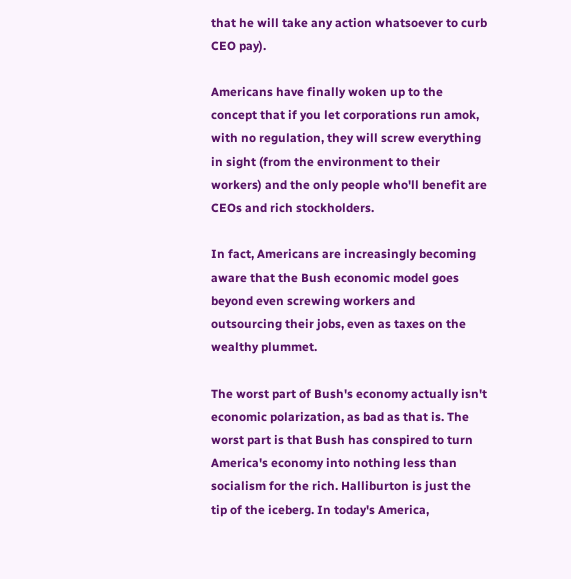that he will take any action whatsoever to curb CEO pay).

Americans have finally woken up to the concept that if you let corporations run amok, with no regulation, they will screw everything in sight (from the environment to their workers) and the only people who'll benefit are CEOs and rich stockholders.

In fact, Americans are increasingly becoming aware that the Bush economic model goes beyond even screwing workers and outsourcing their jobs, even as taxes on the wealthy plummet.

The worst part of Bush's economy actually isn't economic polarization, as bad as that is. The worst part is that Bush has conspired to turn America's economy into nothing less than socialism for the rich. Halliburton is just the tip of the iceberg. In today's America,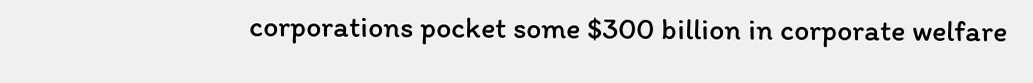corporations pocket some $300 billion in corporate welfare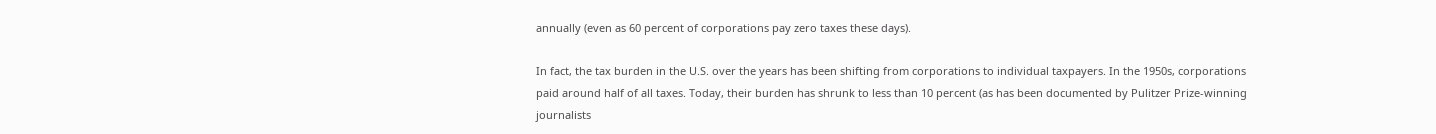annually (even as 60 percent of corporations pay zero taxes these days).

In fact, the tax burden in the U.S. over the years has been shifting from corporations to individual taxpayers. In the 1950s, corporations paid around half of all taxes. Today, their burden has shrunk to less than 10 percent (as has been documented by Pulitzer Prize-winning journalists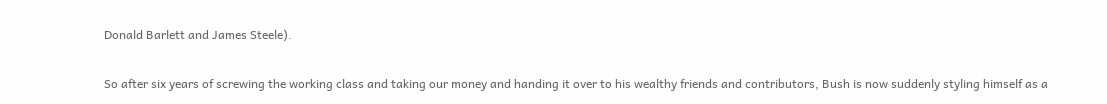Donald Barlett and James Steele).

So after six years of screwing the working class and taking our money and handing it over to his wealthy friends and contributors, Bush is now suddenly styling himself as a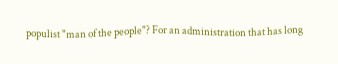populist "man of the people"? For an administration that has long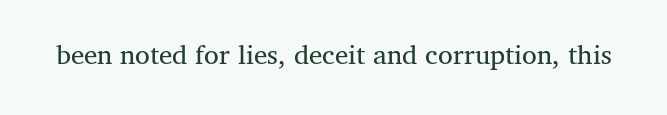been noted for lies, deceit and corruption, this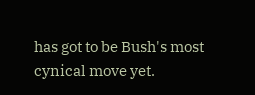has got to be Bush's most cynical move yet.